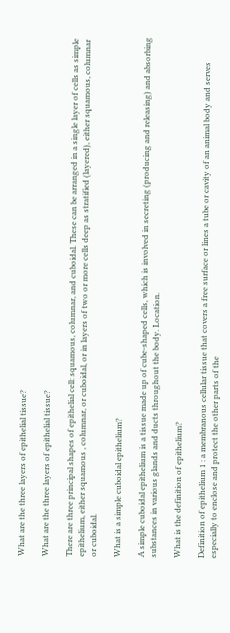What are the three layers of epithelial tissue?

What are the three layers of epithelial tissue?

There are three principal shapes of epithelial cell: squamous, columnar, and cuboidal. These can be arranged in a single layer of cells as simple epithelium, either squamous , columnar, or cuboidal, or in layers of two or more cells deep as stratified (layered), either squamous, columnar or cuboidal.

What is a simple cuboidal epithelium?

A simple cuboidal epithelium is a tissue made up of cube-shaped cells, which is involved in secreting (producing and releasing) and absorbing substances in various glands and ducts throughout the body. Location.

What is the definition of epithelium?

Definition of epithelium 1 : a membranous cellular tissue that covers a free surface or lines a tube or cavity of an animal body and serves especially to enclose and protect the other parts of the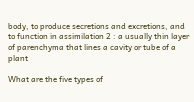body, to produce secretions and excretions, and to function in assimilation 2 : a usually thin layer of parenchyma that lines a cavity or tube of a plant

What are the five types of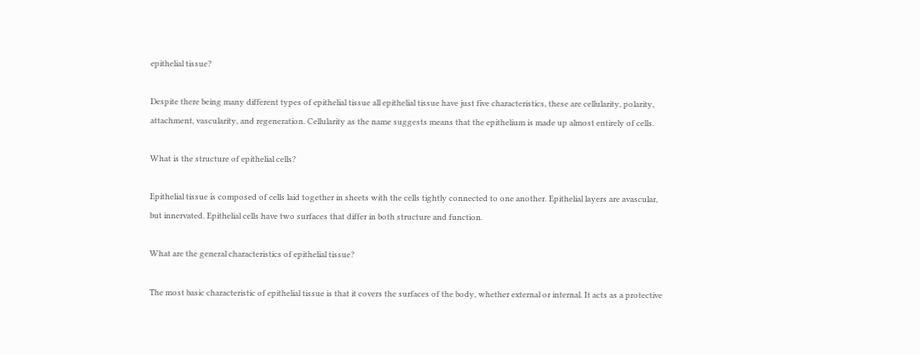epithelial tissue?

Despite there being many different types of epithelial tissue all epithelial tissue have just five characteristics, these are cellularity, polarity, attachment, vascularity, and regeneration. Cellularity as the name suggests means that the epithelium is made up almost entirely of cells.

What is the structure of epithelial cells?

Epithelial tissue is composed of cells laid together in sheets with the cells tightly connected to one another. Epithelial layers are avascular, but innervated. Epithelial cells have two surfaces that differ in both structure and function.

What are the general characteristics of epithelial tissue?

The most basic characteristic of epithelial tissue is that it covers the surfaces of the body, whether external or internal. It acts as a protective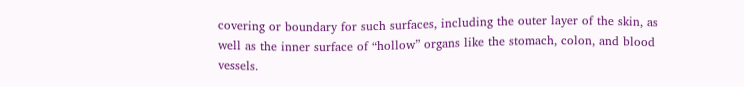covering or boundary for such surfaces, including the outer layer of the skin, as well as the inner surface of “hollow” organs like the stomach, colon, and blood vessels.